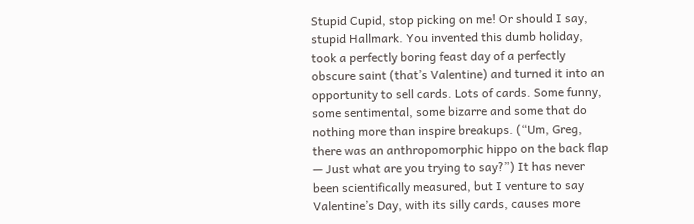Stupid Cupid, stop picking on me! Or should I say, stupid Hallmark. You invented this dumb holiday, took a perfectly boring feast day of a perfectly obscure saint (that’s Valentine) and turned it into an opportunity to sell cards. Lots of cards. Some funny, some sentimental, some bizarre and some that do nothing more than inspire breakups. (“Um, Greg, there was an anthropomorphic hippo on the back flap — Just what are you trying to say?”) It has never been scientifically measured, but I venture to say Valentine’s Day, with its silly cards, causes more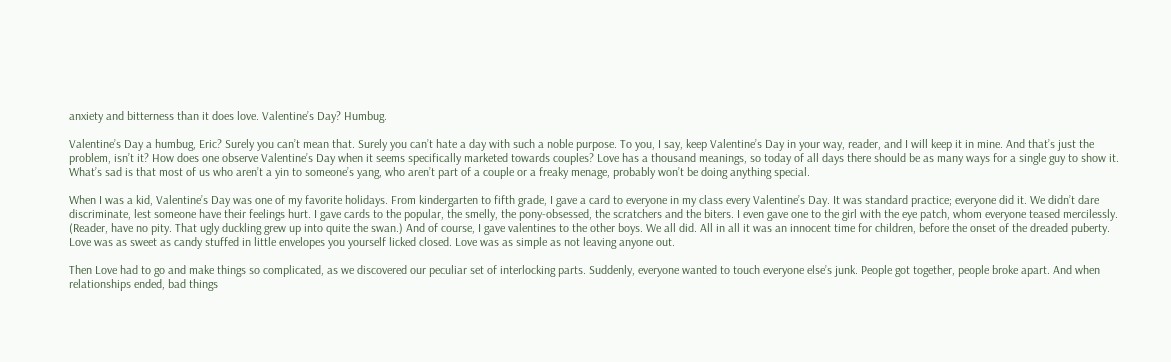anxiety and bitterness than it does love. Valentine’s Day? Humbug.

Valentine’s Day a humbug, Eric? Surely you can’t mean that. Surely you can’t hate a day with such a noble purpose. To you, I say, keep Valentine’s Day in your way, reader, and I will keep it in mine. And that’s just the problem, isn’t it? How does one observe Valentine’s Day when it seems specifically marketed towards couples? Love has a thousand meanings, so today of all days there should be as many ways for a single guy to show it. What’s sad is that most of us who aren’t a yin to someone’s yang, who aren’t part of a couple or a freaky menage, probably won’t be doing anything special.

When I was a kid, Valentine’s Day was one of my favorite holidays. From kindergarten to fifth grade, I gave a card to everyone in my class every Valentine’s Day. It was standard practice; everyone did it. We didn’t dare discriminate, lest someone have their feelings hurt. I gave cards to the popular, the smelly, the pony-obsessed, the scratchers and the biters. I even gave one to the girl with the eye patch, whom everyone teased mercilessly. (Reader, have no pity. That ugly duckling grew up into quite the swan.) And of course, I gave valentines to the other boys. We all did. All in all it was an innocent time for children, before the onset of the dreaded puberty. Love was as sweet as candy stuffed in little envelopes you yourself licked closed. Love was as simple as not leaving anyone out.

Then Love had to go and make things so complicated, as we discovered our peculiar set of interlocking parts. Suddenly, everyone wanted to touch everyone else’s junk. People got together, people broke apart. And when relationships ended, bad things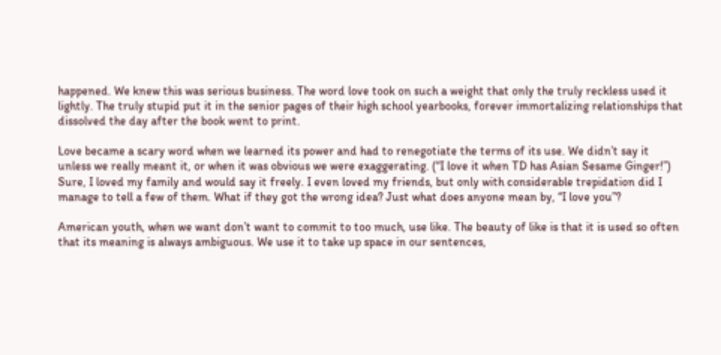happened. We knew this was serious business. The word love took on such a weight that only the truly reckless used it lightly. The truly stupid put it in the senior pages of their high school yearbooks, forever immortalizing relationships that dissolved the day after the book went to print.

Love became a scary word when we learned its power and had to renegotiate the terms of its use. We didn’t say it unless we really meant it, or when it was obvious we were exaggerating. (“I love it when TD has Asian Sesame Ginger!”) Sure, I loved my family and would say it freely. I even loved my friends, but only with considerable trepidation did I manage to tell a few of them. What if they got the wrong idea? Just what does anyone mean by, “I love you”?

American youth, when we want don’t want to commit to too much, use like. The beauty of like is that it is used so often that its meaning is always ambiguous. We use it to take up space in our sentences,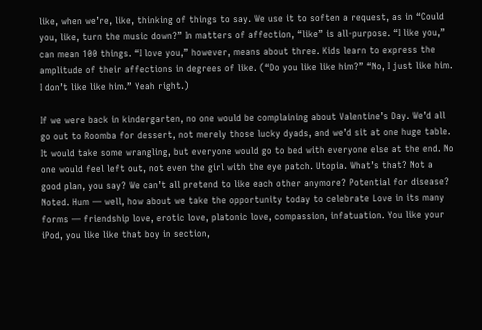like, when we’re, like, thinking of things to say. We use it to soften a request, as in “Could you, like, turn the music down?” In matters of affection, “like” is all-purpose. “I like you,” can mean 100 things. “I love you,” however, means about three. Kids learn to express the amplitude of their affections in degrees of like. (“Do you like like him?” “No, I just like him. I don’t like like him.” Yeah right.)

If we were back in kindergarten, no one would be complaining about Valentine’s Day. We’d all go out to Roomba for dessert, not merely those lucky dyads, and we’d sit at one huge table. It would take some wrangling, but everyone would go to bed with everyone else at the end. No one would feel left out, not even the girl with the eye patch. Utopia. What’s that? Not a good plan, you say? We can’t all pretend to like each other anymore? Potential for disease? Noted. Hum — well, how about we take the opportunity today to celebrate Love in its many forms — friendship love, erotic love, platonic love, compassion, infatuation. You like your iPod, you like like that boy in section,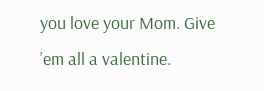you love your Mom. Give ’em all a valentine.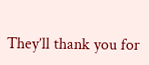They’ll thank you for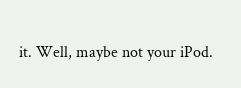it. Well, maybe not your iPod.